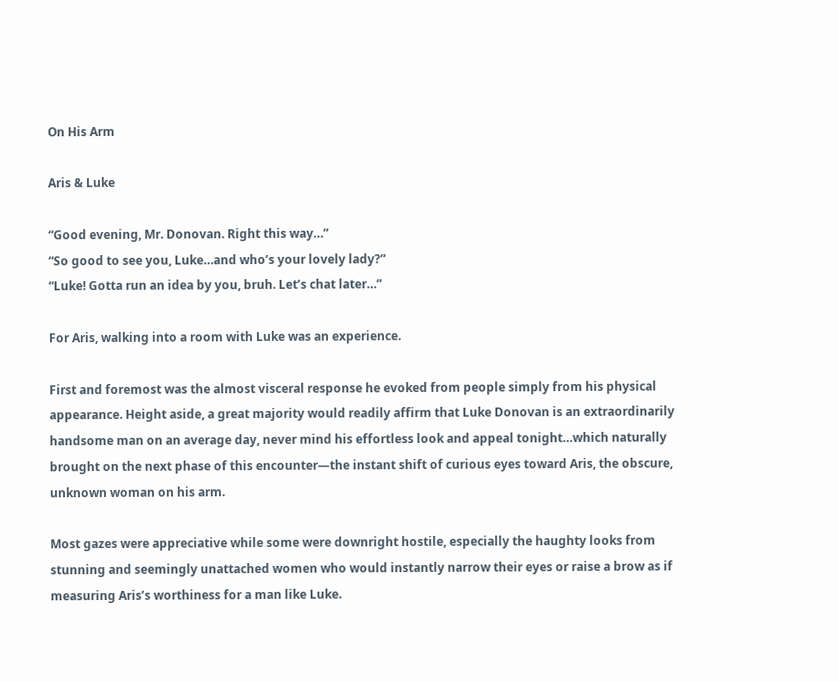On His Arm

Aris & Luke

“Good evening, Mr. Donovan. Right this way…”
“So good to see you, Luke…and who’s your lovely lady?”
“Luke! Gotta run an idea by you, bruh. Let’s chat later…”

For Aris, walking into a room with Luke was an experience.

First and foremost was the almost visceral response he evoked from people simply from his physical appearance. Height aside, a great majority would readily affirm that Luke Donovan is an extraordinarily handsome man on an average day, never mind his effortless look and appeal tonight…which naturally brought on the next phase of this encounter—the instant shift of curious eyes toward Aris, the obscure, unknown woman on his arm.

Most gazes were appreciative while some were downright hostile, especially the haughty looks from stunning and seemingly unattached women who would instantly narrow their eyes or raise a brow as if measuring Aris’s worthiness for a man like Luke.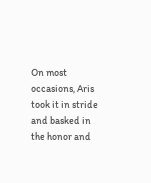On most occasions, Aris took it in stride and basked in the honor and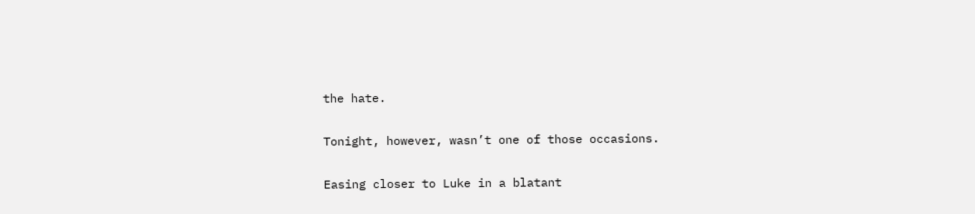the hate.

Tonight, however, wasn’t one of those occasions.

Easing closer to Luke in a blatant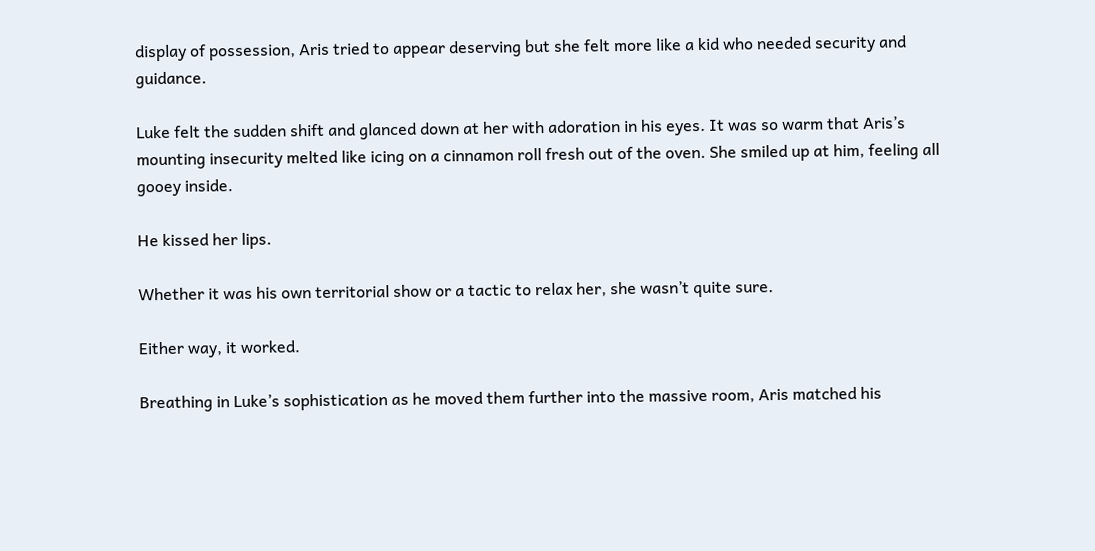display of possession, Aris tried to appear deserving but she felt more like a kid who needed security and guidance.

Luke felt the sudden shift and glanced down at her with adoration in his eyes. It was so warm that Aris’s mounting insecurity melted like icing on a cinnamon roll fresh out of the oven. She smiled up at him, feeling all gooey inside.

He kissed her lips.

Whether it was his own territorial show or a tactic to relax her, she wasn’t quite sure.

Either way, it worked.

Breathing in Luke’s sophistication as he moved them further into the massive room, Aris matched his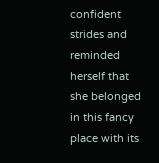confident strides and reminded herself that she belonged in this fancy place with its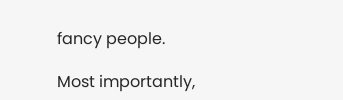fancy people.

Most importantly,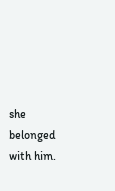she belonged with him.